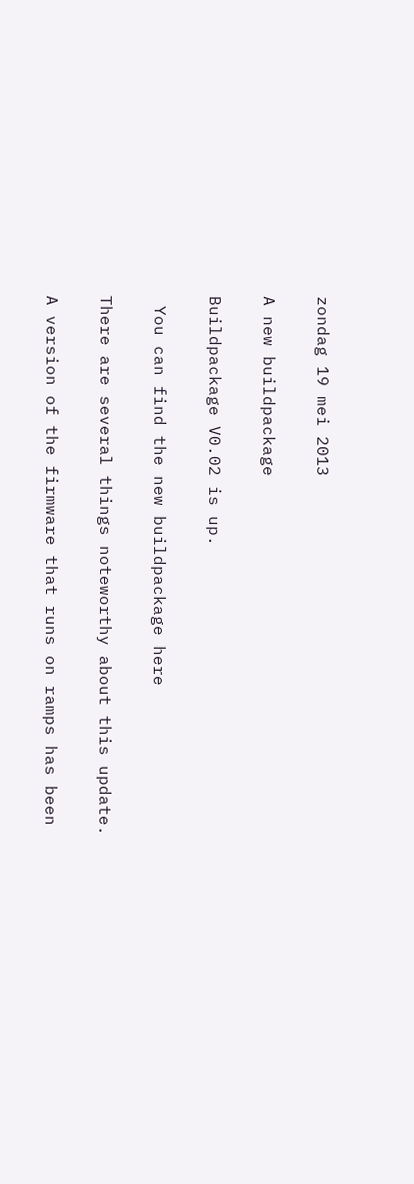zondag 19 mei 2013

A new buildpackage

Buildpackage V0.02 is up.

 You can find the new buildpackage here

There are several things noteworthy about this update.

A version of the firmware that runs on ramps has been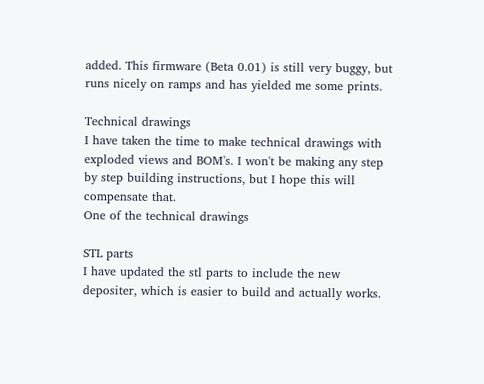added. This firmware (Beta 0.01) is still very buggy, but runs nicely on ramps and has yielded me some prints.

Technical drawings
I have taken the time to make technical drawings with exploded views and BOM's. I won't be making any step by step building instructions, but I hope this will compensate that.
One of the technical drawings

STL parts
I have updated the stl parts to include the new depositer, which is easier to build and actually works.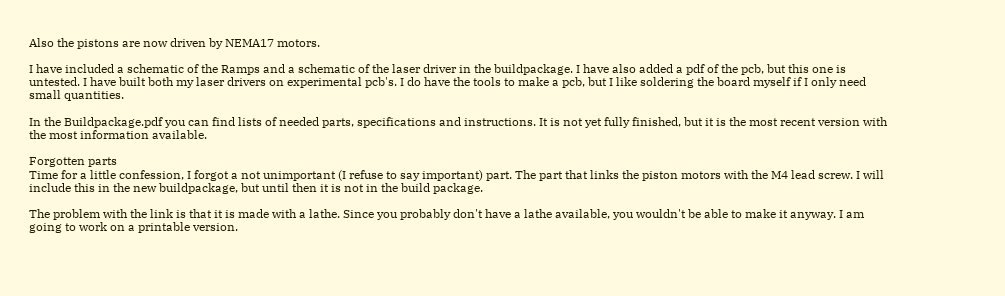Also the pistons are now driven by NEMA17 motors.

I have included a schematic of the Ramps and a schematic of the laser driver in the buildpackage. I have also added a pdf of the pcb, but this one is untested. I have built both my laser drivers on experimental pcb's. I do have the tools to make a pcb, but I like soldering the board myself if I only need small quantities.

In the Buildpackage.pdf you can find lists of needed parts, specifications and instructions. It is not yet fully finished, but it is the most recent version with the most information available.

Forgotten parts
Time for a little confession, I forgot a not unimportant (I refuse to say important) part. The part that links the piston motors with the M4 lead screw. I will include this in the new buildpackage, but until then it is not in the build package.

The problem with the link is that it is made with a lathe. Since you probably don't have a lathe available, you wouldn't be able to make it anyway. I am going to work on a printable version.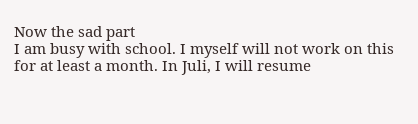Now the sad part
I am busy with school. I myself will not work on this for at least a month. In Juli, I will resume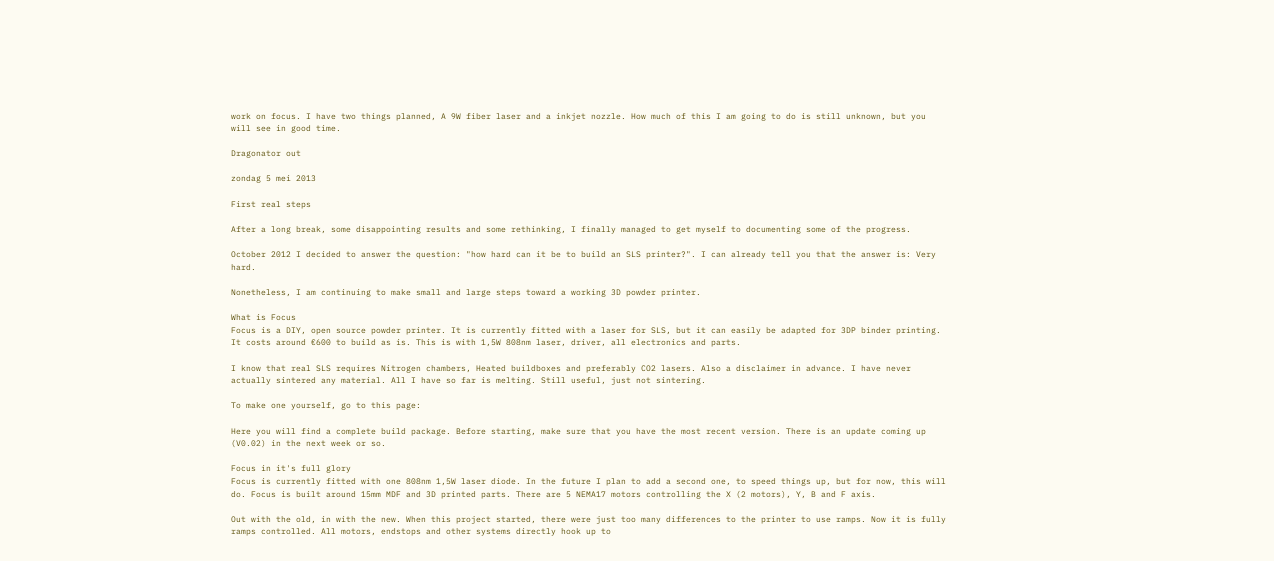work on focus. I have two things planned, A 9W fiber laser and a inkjet nozzle. How much of this I am going to do is still unknown, but you will see in good time.

Dragonator out

zondag 5 mei 2013

First real steps

After a long break, some disappointing results and some rethinking, I finally managed to get myself to documenting some of the progress.

October 2012 I decided to answer the question: "how hard can it be to build an SLS printer?". I can already tell you that the answer is: Very hard.

Nonetheless, I am continuing to make small and large steps toward a working 3D powder printer.

What is Focus
Focus is a DIY, open source powder printer. It is currently fitted with a laser for SLS, but it can easily be adapted for 3DP binder printing. It costs around €600 to build as is. This is with 1,5W 808nm laser, driver, all electronics and parts.

I know that real SLS requires Nitrogen chambers, Heated buildboxes and preferably CO2 lasers. Also a disclaimer in advance. I have never actually sintered any material. All I have so far is melting. Still useful, just not sintering.

To make one yourself, go to this page:

Here you will find a complete build package. Before starting, make sure that you have the most recent version. There is an update coming up (V0.02) in the next week or so.

Focus in it's full glory
Focus is currently fitted with one 808nm 1,5W laser diode. In the future I plan to add a second one, to speed things up, but for now, this will do. Focus is built around 15mm MDF and 3D printed parts. There are 5 NEMA17 motors controlling the X (2 motors), Y, B and F axis.

Out with the old, in with the new. When this project started, there were just too many differences to the printer to use ramps. Now it is fully ramps controlled. All motors, endstops and other systems directly hook up to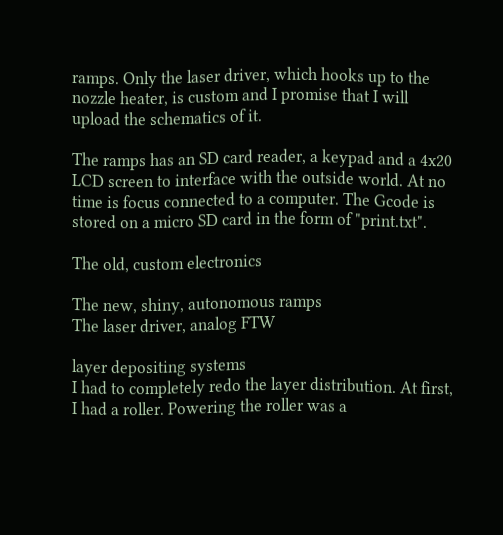ramps. Only the laser driver, which hooks up to the nozzle heater, is custom and I promise that I will upload the schematics of it.

The ramps has an SD card reader, a keypad and a 4x20 LCD screen to interface with the outside world. At no time is focus connected to a computer. The Gcode is stored on a micro SD card in the form of "print.txt".

The old, custom electronics

The new, shiny, autonomous ramps
The laser driver, analog FTW

layer depositing systems
I had to completely redo the layer distribution. At first, I had a roller. Powering the roller was a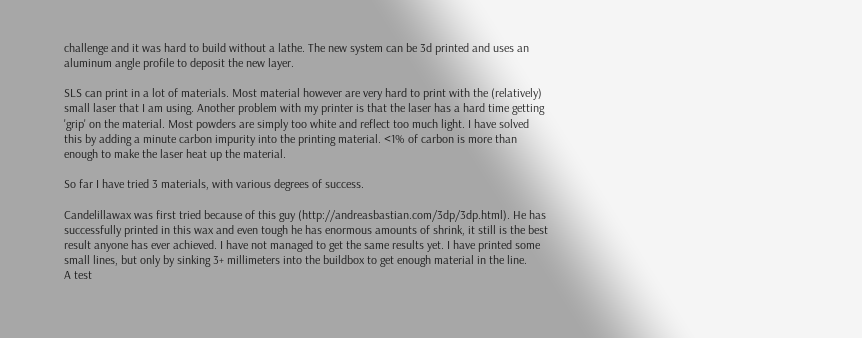challenge and it was hard to build without a lathe. The new system can be 3d printed and uses an aluminum angle profile to deposit the new layer.

SLS can print in a lot of materials. Most material however are very hard to print with the (relatively) small laser that I am using. Another problem with my printer is that the laser has a hard time getting 'grip' on the material. Most powders are simply too white and reflect too much light. I have solved this by adding a minute carbon impurity into the printing material. <1% of carbon is more than enough to make the laser heat up the material.

So far I have tried 3 materials, with various degrees of success.

Candelillawax was first tried because of this guy (http://andreasbastian.com/3dp/3dp.html). He has successfully printed in this wax and even tough he has enormous amounts of shrink, it still is the best result anyone has ever achieved. I have not managed to get the same results yet. I have printed some small lines, but only by sinking 3+ millimeters into the buildbox to get enough material in the line.
A test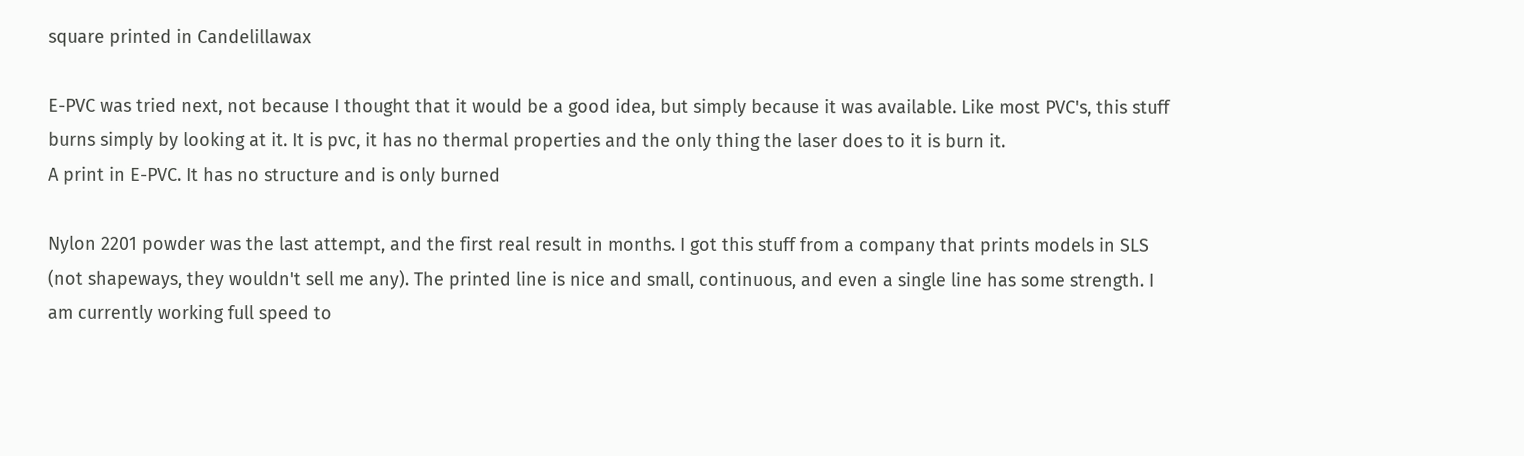square printed in Candelillawax

E-PVC was tried next, not because I thought that it would be a good idea, but simply because it was available. Like most PVC's, this stuff burns simply by looking at it. It is pvc, it has no thermal properties and the only thing the laser does to it is burn it.
A print in E-PVC. It has no structure and is only burned

Nylon 2201 powder was the last attempt, and the first real result in months. I got this stuff from a company that prints models in SLS (not shapeways, they wouldn't sell me any). The printed line is nice and small, continuous, and even a single line has some strength. I am currently working full speed to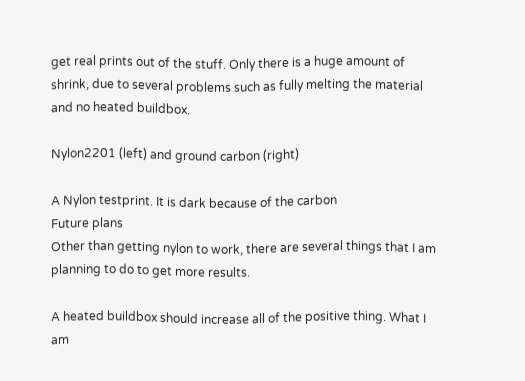get real prints out of the stuff. Only there is a huge amount of shrink, due to several problems such as fully melting the material and no heated buildbox.

Nylon2201 (left) and ground carbon (right)

A Nylon testprint. It is dark because of the carbon
Future plans
Other than getting nylon to work, there are several things that I am planning to do to get more results.

A heated buildbox should increase all of the positive thing. What I am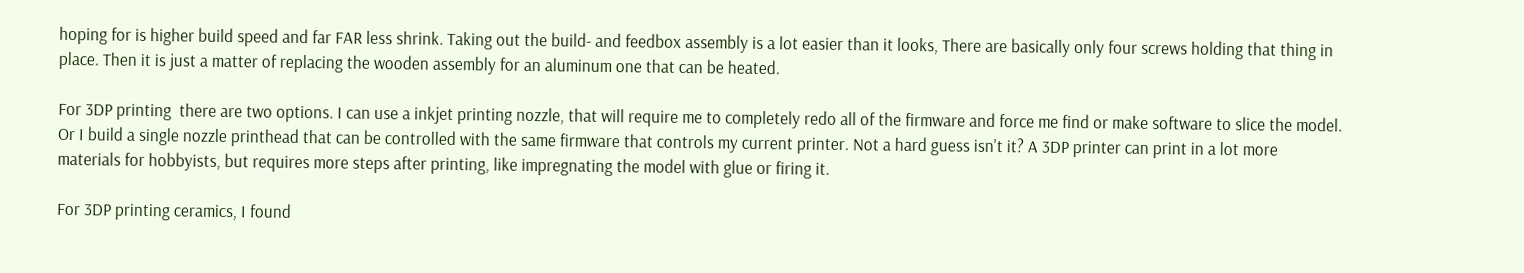hoping for is higher build speed and far FAR less shrink. Taking out the build- and feedbox assembly is a lot easier than it looks, There are basically only four screws holding that thing in place. Then it is just a matter of replacing the wooden assembly for an aluminum one that can be heated.

For 3DP printing  there are two options. I can use a inkjet printing nozzle, that will require me to completely redo all of the firmware and force me find or make software to slice the model. Or I build a single nozzle printhead that can be controlled with the same firmware that controls my current printer. Not a hard guess isn't it? A 3DP printer can print in a lot more materials for hobbyists, but requires more steps after printing, like impregnating the model with glue or firing it.

For 3DP printing ceramics, I found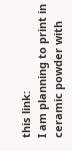this link:
I am planning to print in ceramic powder with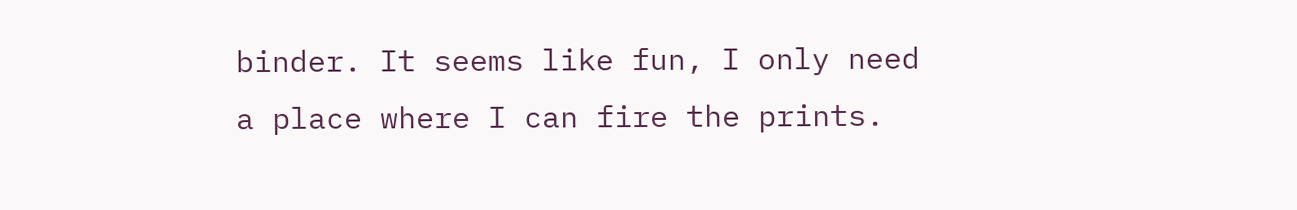binder. It seems like fun, I only need a place where I can fire the prints.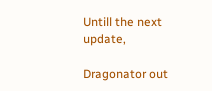Untill the next update,

Dragonator out